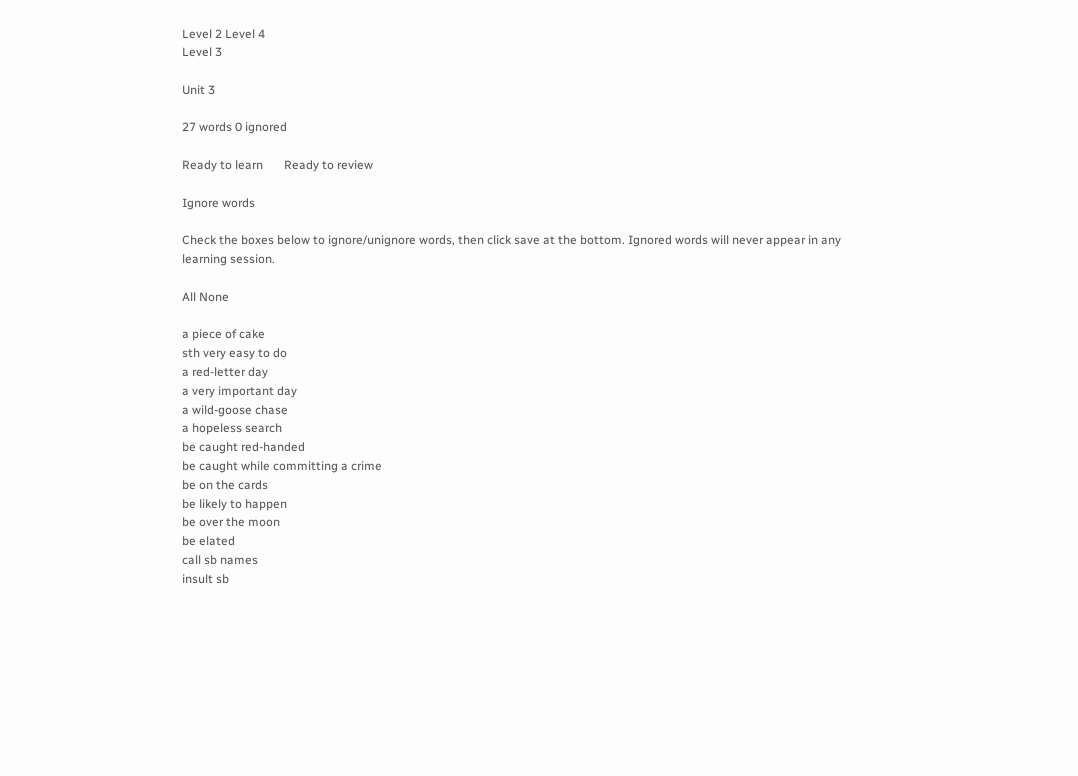Level 2 Level 4
Level 3

Unit 3

27 words 0 ignored

Ready to learn       Ready to review

Ignore words

Check the boxes below to ignore/unignore words, then click save at the bottom. Ignored words will never appear in any learning session.

All None

a piece of cake
sth very easy to do
a red-letter day
a very important day
a wild-goose chase
a hopeless search
be caught red-handed
be caught while committing a crime
be on the cards
be likely to happen
be over the moon
be elated
call sb names
insult sb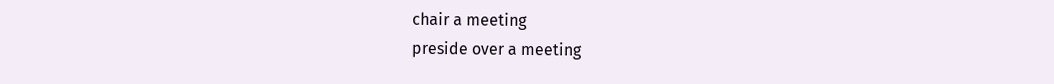chair a meeting
preside over a meeting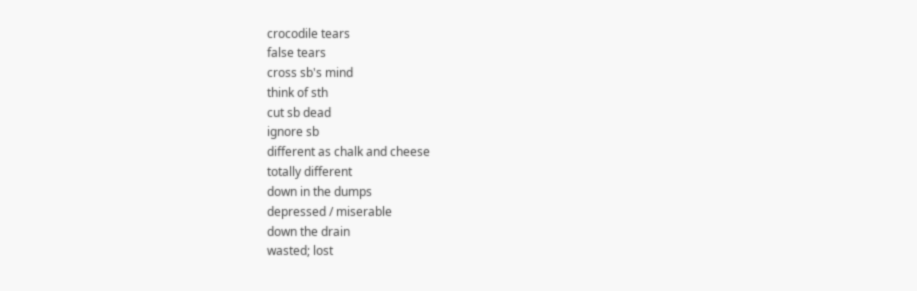crocodile tears
false tears
cross sb's mind
think of sth
cut sb dead
ignore sb
different as chalk and cheese
totally different
down in the dumps
depressed / miserable
down the drain
wasted; lost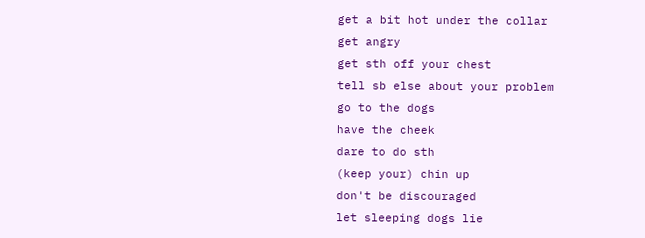get a bit hot under the collar
get angry
get sth off your chest
tell sb else about your problem
go to the dogs
have the cheek
dare to do sth
(keep your) chin up
don't be discouraged
let sleeping dogs lie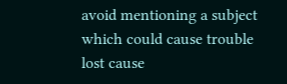avoid mentioning a subject which could cause trouble
lost cause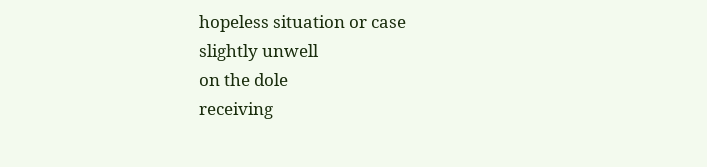hopeless situation or case
slightly unwell
on the dole
receiving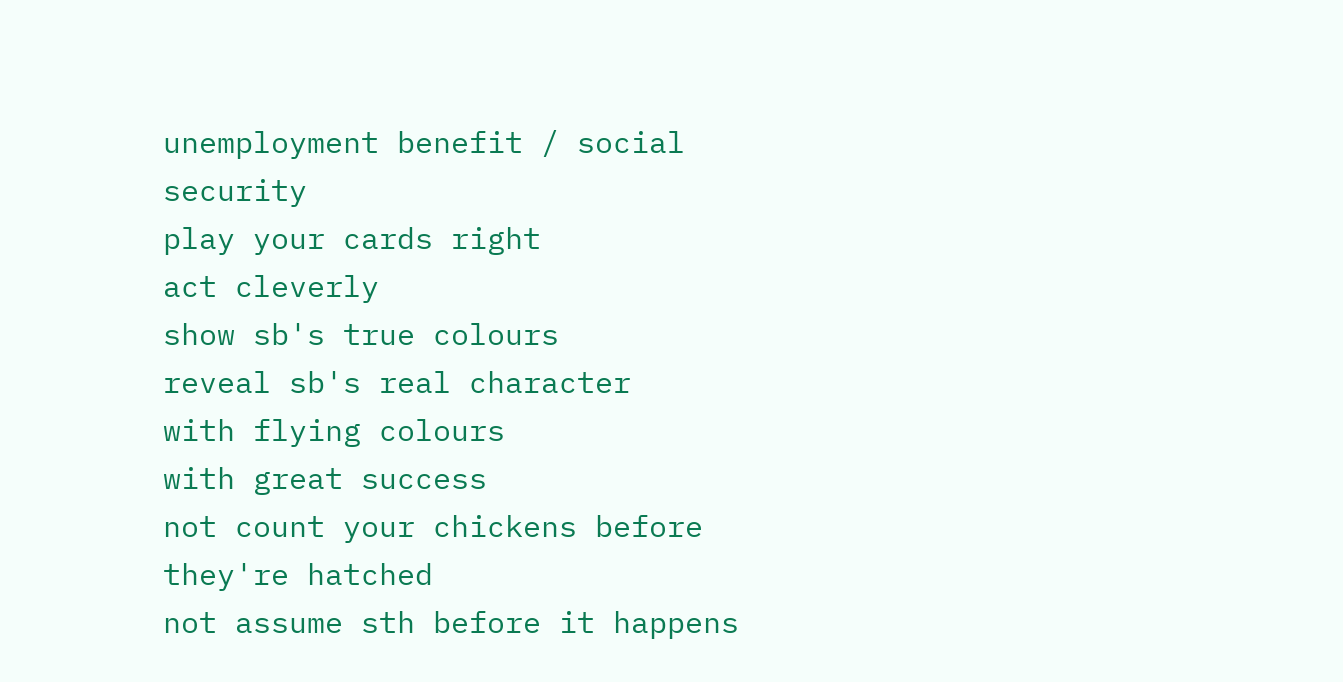unemployment benefit / social security
play your cards right
act cleverly
show sb's true colours
reveal sb's real character
with flying colours
with great success
not count your chickens before they're hatched
not assume sth before it happens